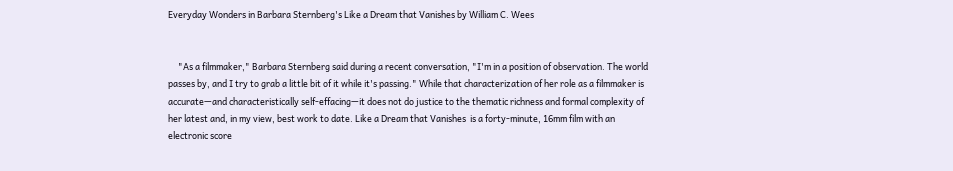Everyday Wonders in Barbara Sternberg's Like a Dream that Vanishes by William C. Wees


     "As a filmmaker," Barbara Sternberg said during a recent conversation, "I'm in a position of observation. The world passes by, and I try to grab a little bit of it while it's passing." While that characterization of her role as a filmmaker is accurate—and characteristically self-effacing—it does not do justice to the thematic richness and formal complexity of her latest and, in my view, best work to date. Like a Dream that Vanishes  is a forty-minute, 16mm film with an electronic score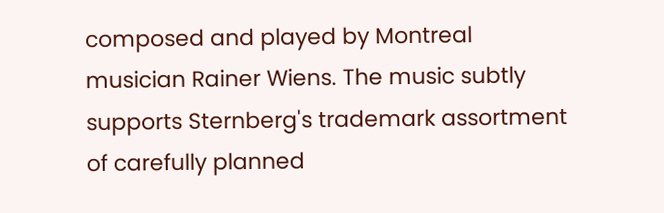composed and played by Montreal musician Rainer Wiens. The music subtly supports Sternberg's trademark assortment of carefully planned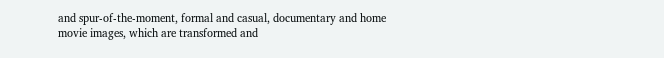and spur-of-the-moment, formal and casual, documentary and home movie images, which are transformed and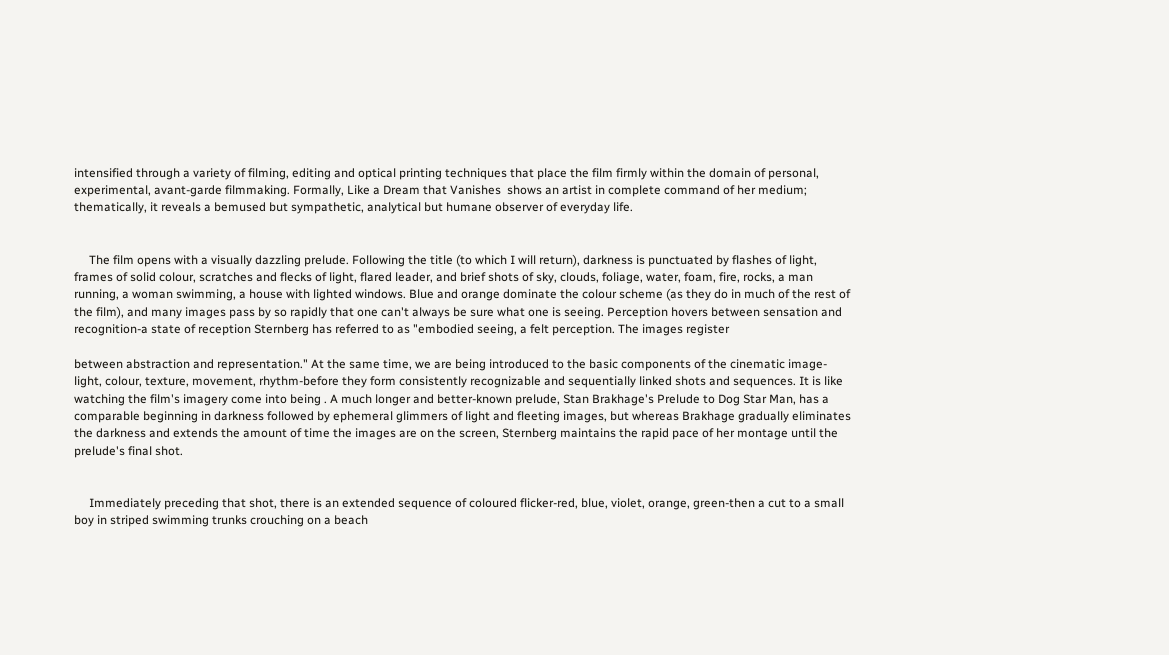intensified through a variety of filming, editing and optical printing techniques that place the film firmly within the domain of personal, experimental, avant-garde filmmaking. Formally, Like a Dream that Vanishes  shows an artist in complete command of her medium; thematically, it reveals a bemused but sympathetic, analytical but humane observer of everyday life.


     The film opens with a visually dazzling prelude. Following the title (to which I will return), darkness is punctuated by flashes of light, frames of solid colour, scratches and flecks of light, flared leader, and brief shots of sky, clouds, foliage, water, foam, fire, rocks, a man running, a woman swimming, a house with lighted windows. Blue and orange dominate the colour scheme (as they do in much of the rest of the film), and many images pass by so rapidly that one can't always be sure what one is seeing. Perception hovers between sensation and recognition-a state of reception Sternberg has referred to as "embodied seeing, a felt perception. The images register

between abstraction and representation." At the same time, we are being introduced to the basic components of the cinematic image-light, colour, texture, movement, rhythm-before they form consistently recognizable and sequentially linked shots and sequences. It is like watching the film's imagery come into being . A much longer and better-known prelude, Stan Brakhage's Prelude to Dog Star Man, has a comparable beginning in darkness followed by ephemeral glimmers of light and fleeting images, but whereas Brakhage gradually eliminates the darkness and extends the amount of time the images are on the screen, Sternberg maintains the rapid pace of her montage until the prelude's final shot.


     Immediately preceding that shot, there is an extended sequence of coloured flicker-red, blue, violet, orange, green-then a cut to a small boy in striped swimming trunks crouching on a beach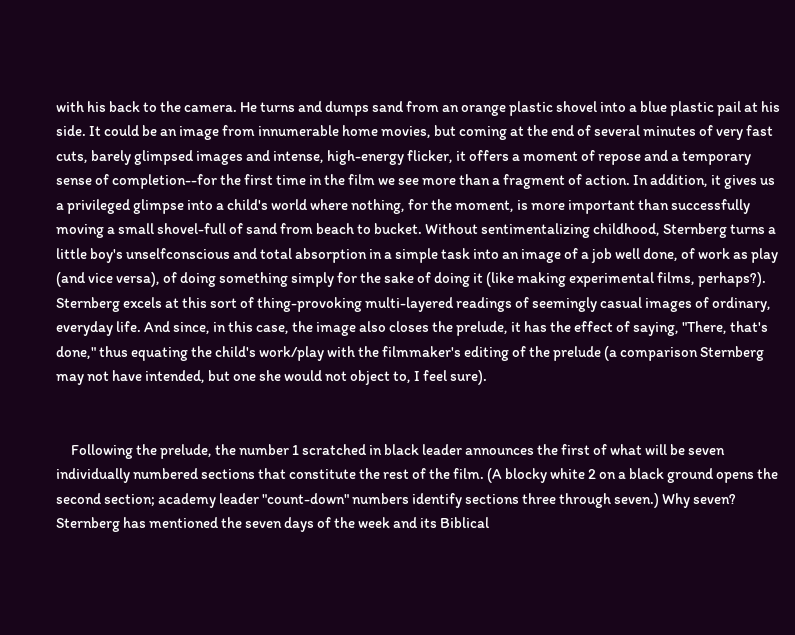with his back to the camera. He turns and dumps sand from an orange plastic shovel into a blue plastic pail at his side. It could be an image from innumerable home movies, but coming at the end of several minutes of very fast cuts, barely glimpsed images and intense, high-energy flicker, it offers a moment of repose and a temporary sense of completion--for the first time in the film we see more than a fragment of action. In addition, it gives us a privileged glimpse into a child's world where nothing, for the moment, is more important than successfully moving a small shovel-full of sand from beach to bucket. Without sentimentalizing childhood, Sternberg turns a little boy's unselfconscious and total absorption in a simple task into an image of a job well done, of work as play (and vice versa), of doing something simply for the sake of doing it (like making experimental films, perhaps?). Sternberg excels at this sort of thing-provoking multi-layered readings of seemingly casual images of ordinary, everyday life. And since, in this case, the image also closes the prelude, it has the effect of saying, "There, that's done," thus equating the child's work/play with the filmmaker's editing of the prelude (a comparison Sternberg may not have intended, but one she would not object to, I feel sure).


     Following the prelude, the number 1 scratched in black leader announces the first of what will be seven individually numbered sections that constitute the rest of the film. (A blocky white 2 on a black ground opens the second section; academy leader "count-down" numbers identify sections three through seven.) Why seven? Sternberg has mentioned the seven days of the week and its Biblical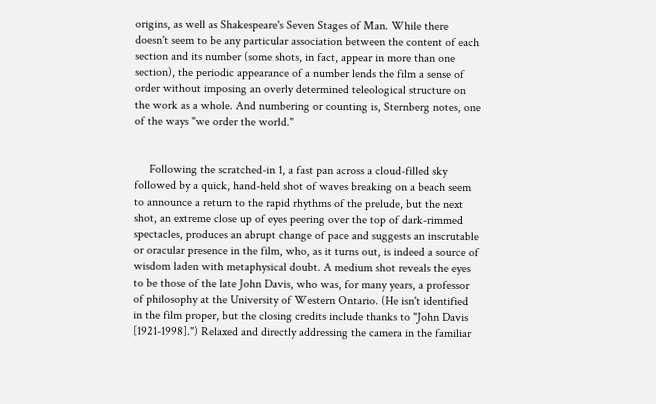origins, as well as Shakespeare's Seven Stages of Man. While there doesn't seem to be any particular association between the content of each section and its number (some shots, in fact, appear in more than one section), the periodic appearance of a number lends the film a sense of order without imposing an overly determined teleological structure on the work as a whole. And numbering or counting is, Sternberg notes, one of the ways "we order the world."


     Following the scratched-in 1, a fast pan across a cloud-filled sky followed by a quick, hand-held shot of waves breaking on a beach seem to announce a return to the rapid rhythms of the prelude, but the next shot, an extreme close up of eyes peering over the top of dark-rimmed spectacles, produces an abrupt change of pace and suggests an inscrutable or oracular presence in the film, who, as it turns out, is indeed a source of wisdom laden with metaphysical doubt. A medium shot reveals the eyes to be those of the late John Davis, who was, for many years, a professor of philosophy at the University of Western Ontario. (He isn't identified in the film proper, but the closing credits include thanks to "John Davis [1921-1998].") Relaxed and directly addressing the camera in the familiar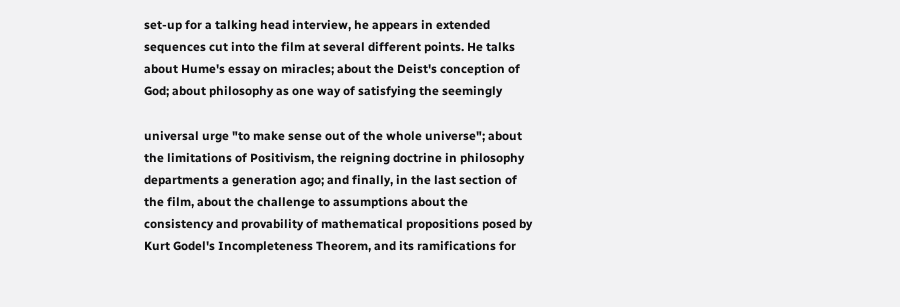set-up for a talking head interview, he appears in extended sequences cut into the film at several different points. He talks about Hume's essay on miracles; about the Deist's conception of God; about philosophy as one way of satisfying the seemingly

universal urge "to make sense out of the whole universe"; about the limitations of Positivism, the reigning doctrine in philosophy departments a generation ago; and finally, in the last section of the film, about the challenge to assumptions about the consistency and provability of mathematical propositions posed by Kurt Godel's Incompleteness Theorem, and its ramifications for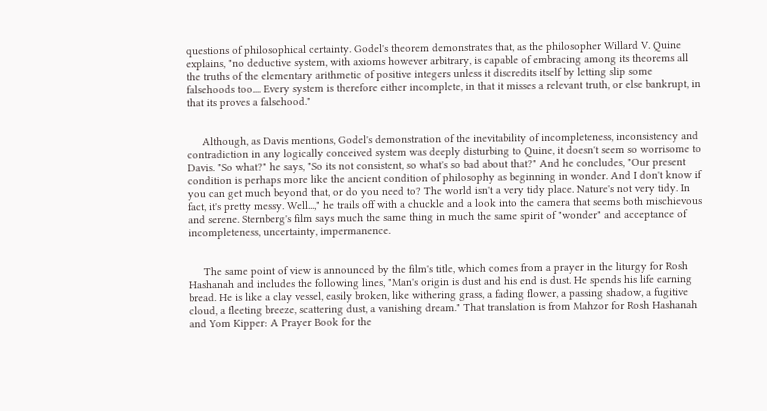questions of philosophical certainty. Godel's theorem demonstrates that, as the philosopher Willard V. Quine explains, "no deductive system, with axioms however arbitrary, is capable of embracing among its theorems all the truths of the elementary arithmetic of positive integers unless it discredits itself by letting slip some falsehoods too.... Every system is therefore either incomplete, in that it misses a relevant truth, or else bankrupt, in that its proves a falsehood."


     Although, as Davis mentions, Godel's demonstration of the inevitability of incompleteness, inconsistency and contradiction in any logically conceived system was deeply disturbing to Quine, it doesn't seem so worrisome to Davis. "So what?" he says, "So its not consistent, so what's so bad about that?" And he concludes, "Our present condition is perhaps more like the ancient condition of philosophy as beginning in wonder. And I don't know if you can get much beyond that, or do you need to? The world isn't a very tidy place. Nature's not very tidy. In fact, it's pretty messy. Well...," he trails off with a chuckle and a look into the camera that seems both mischievous and serene. Sternberg's film says much the same thing in much the same spirit of "wonder" and acceptance of incompleteness, uncertainty, impermanence.


     The same point of view is announced by the film's title, which comes from a prayer in the liturgy for Rosh Hashanah and includes the following lines, "Man's origin is dust and his end is dust. He spends his life earning bread. He is like a clay vessel, easily broken, like withering grass, a fading flower, a passing shadow, a fugitive cloud, a fleeting breeze, scattering dust, a vanishing dream." That translation is from Mahzor for Rosh Hashanah and Yom Kipper: A Prayer Book for the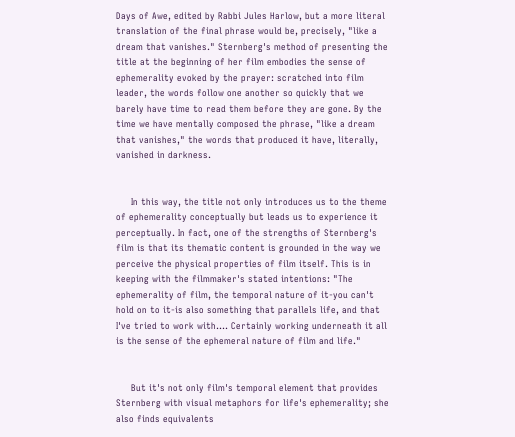Days of Awe, edited by Rabbi Jules Harlow, but a more literal translation of the final phrase would be, precisely, "like a dream that vanishes." Sternberg's method of presenting the title at the beginning of her film embodies the sense of ephemerality evoked by the prayer: scratched into film leader, the words follow one another so quickly that we barely have time to read them before they are gone. By the time we have mentally composed the phrase, "like a dream that vanishes," the words that produced it have, literally, vanished in darkness.


     In this way, the title not only introduces us to the theme of ephemerality conceptually but leads us to experience it perceptually. In fact, one of the strengths of Sternberg's film is that its thematic content is grounded in the way we perceive the physical properties of film itself. This is in keeping with the filmmaker's stated intentions: "The ephemerality of film, the temporal nature of it-you can't hold on to it-is also something that parallels life, and that I've tried to work with.... Certainly working underneath it all is the sense of the ephemeral nature of film and life."


     But it's not only film's temporal element that provides Sternberg with visual metaphors for life's ephemerality; she also finds equivalents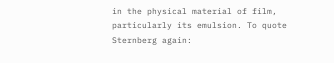in the physical material of film, particularly its emulsion. To quote Sternberg again: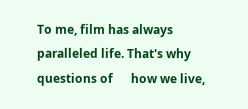To me, film has always paralleled life. That's why questions of      how we live,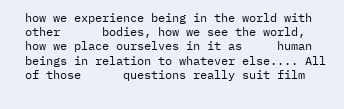how we experience being in the world with other      bodies, how we see the world, how we place ourselves in it as     human beings in relation to whatever else.... All of those      questions really suit film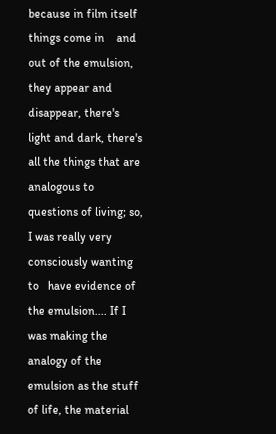because in film itself things come in    and out of the emulsion, they appear and disappear, there's     light and dark, there's all the things that are analogous to     questions of living; so, I was really very consciously wanting to   have evidence of the emulsion.... If I was making the analogy of the emulsion as the stuff of life, the material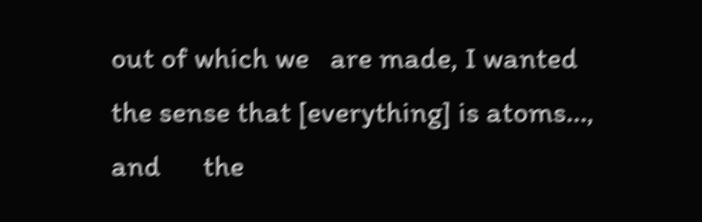out of which we   are made, I wanted the sense that [everything] is atoms..., and      the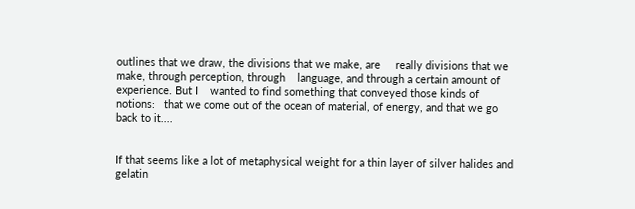outlines that we draw, the divisions that we make, are     really divisions that we make, through perception, through    language, and through a certain amount of experience. But I    wanted to find something that conveyed those kinds of notions:   that we come out of the ocean of material, of energy, and that we go back to it....


If that seems like a lot of metaphysical weight for a thin layer of silver halides and gelatin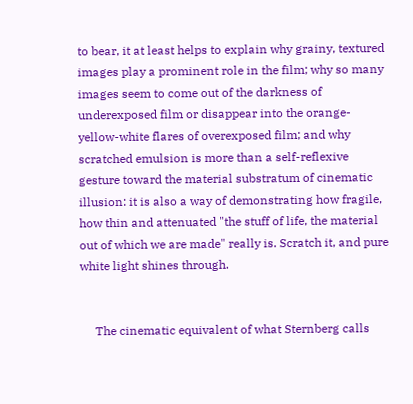to bear, it at least helps to explain why grainy, textured images play a prominent role in the film; why so many images seem to come out of the darkness of underexposed film or disappear into the orange-yellow-white flares of overexposed film; and why scratched emulsion is more than a self-reflexive gesture toward the material substratum of cinematic illusion: it is also a way of demonstrating how fragile, how thin and attenuated "the stuff of life, the material out of which we are made" really is. Scratch it, and pure white light shines through.


     The cinematic equivalent of what Sternberg calls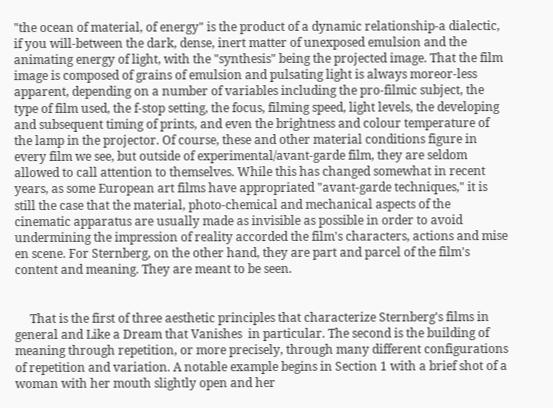"the ocean of material, of energy" is the product of a dynamic relationship-a dialectic, if you will-between the dark, dense, inert matter of unexposed emulsion and the animating energy of light, with the "synthesis" being the projected image. That the film image is composed of grains of emulsion and pulsating light is always moreor-less apparent, depending on a number of variables including the pro-filmic subject, the type of film used, the f-stop setting, the focus, filming speed, light levels, the developing and subsequent timing of prints, and even the brightness and colour temperature of the lamp in the projector. Of course, these and other material conditions figure in every film we see, but outside of experimental/avant-garde film, they are seldom allowed to call attention to themselves. While this has changed somewhat in recent years, as some European art films have appropriated "avant-garde techniques," it is still the case that the material, photo-chemical and mechanical aspects of the cinematic apparatus are usually made as invisible as possible in order to avoid undermining the impression of reality accorded the film's characters, actions and mise en scene. For Sternberg, on the other hand, they are part and parcel of the film's content and meaning. They are meant to be seen.


     That is the first of three aesthetic principles that characterize Sternberg's films in general and Like a Dream that Vanishes  in particular. The second is the building of meaning through repetition, or more precisely, through many different configurations of repetition and variation. A notable example begins in Section 1 with a brief shot of a woman with her mouth slightly open and her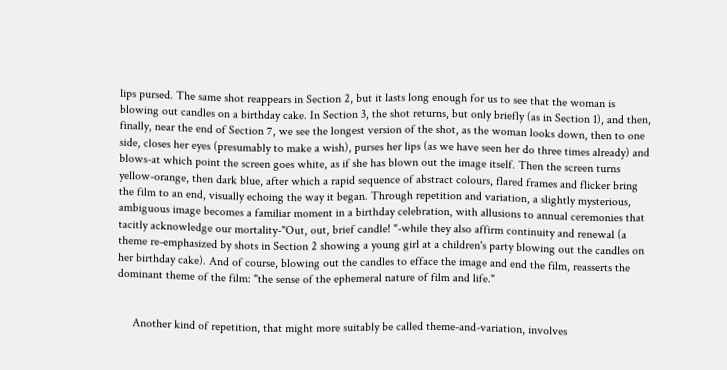lips pursed. The same shot reappears in Section 2, but it lasts long enough for us to see that the woman is blowing out candles on a birthday cake. In Section 3, the shot returns, but only briefly (as in Section 1), and then, finally, near the end of Section 7, we see the longest version of the shot, as the woman looks down, then to one side, closes her eyes (presumably to make a wish), purses her lips (as we have seen her do three times already) and blows-at which point the screen goes white, as if she has blown out the image itself. Then the screen turns yellow-orange, then dark blue, after which a rapid sequence of abstract colours, flared frames and flicker bring the film to an end, visually echoing the way it began. Through repetition and variation, a slightly mysterious, ambiguous image becomes a familiar moment in a birthday celebration, with allusions to annual ceremonies that tacitly acknowledge our mortality-"Out, out, brief candle! "-while they also affirm continuity and renewal (a theme re-emphasized by shots in Section 2 showing a young girl at a children's party blowing out the candles on her birthday cake). And of course, blowing out the candles to efface the image and end the film, reasserts the dominant theme of the film: "the sense of the ephemeral nature of film and life."


     Another kind of repetition, that might more suitably be called theme-and-variation, involves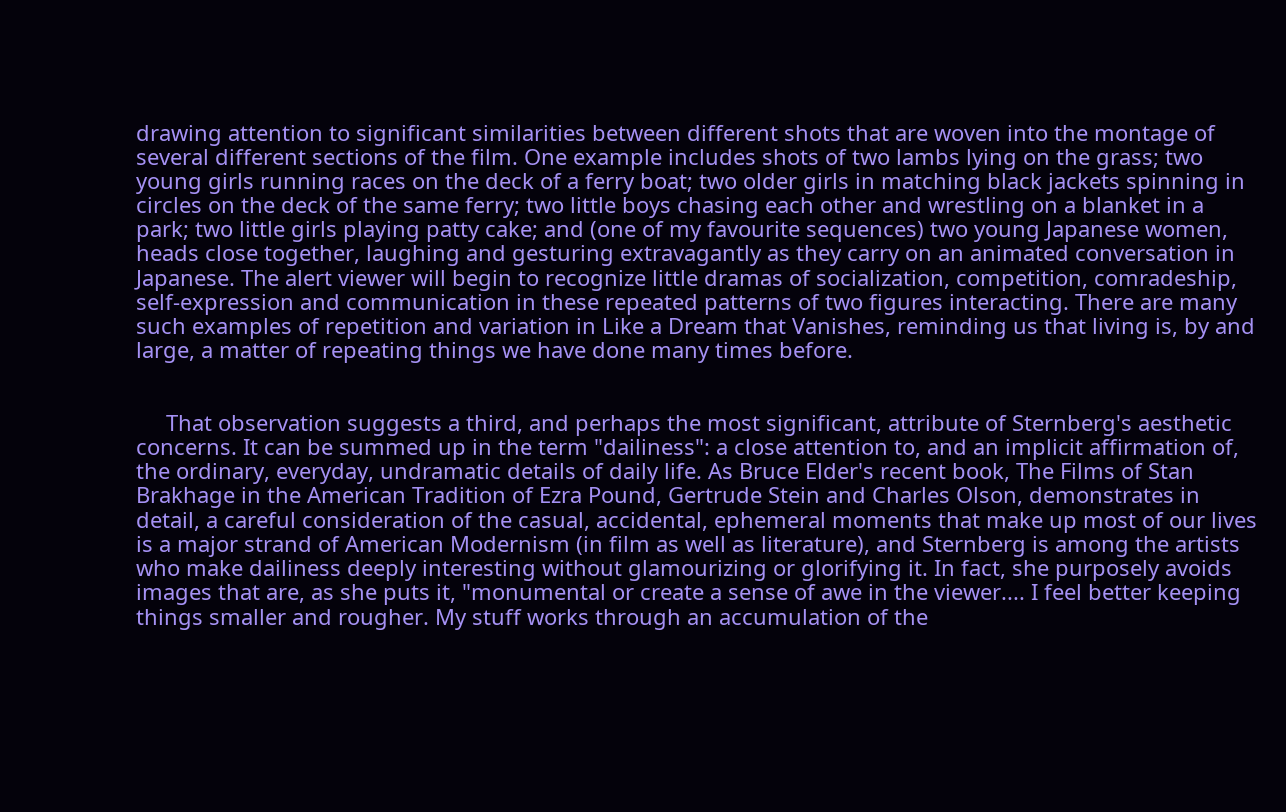drawing attention to significant similarities between different shots that are woven into the montage of several different sections of the film. One example includes shots of two lambs lying on the grass; two young girls running races on the deck of a ferry boat; two older girls in matching black jackets spinning in circles on the deck of the same ferry; two little boys chasing each other and wrestling on a blanket in a park; two little girls playing patty cake; and (one of my favourite sequences) two young Japanese women, heads close together, laughing and gesturing extravagantly as they carry on an animated conversation in Japanese. The alert viewer will begin to recognize little dramas of socialization, competition, comradeship, self-expression and communication in these repeated patterns of two figures interacting. There are many such examples of repetition and variation in Like a Dream that Vanishes, reminding us that living is, by and large, a matter of repeating things we have done many times before.


     That observation suggests a third, and perhaps the most significant, attribute of Sternberg's aesthetic concerns. It can be summed up in the term "dailiness": a close attention to, and an implicit affirmation of, the ordinary, everyday, undramatic details of daily life. As Bruce Elder's recent book, The Films of Stan Brakhage in the American Tradition of Ezra Pound, Gertrude Stein and Charles Olson, demonstrates in detail, a careful consideration of the casual, accidental, ephemeral moments that make up most of our lives is a major strand of American Modernism (in film as well as literature), and Sternberg is among the artists who make dailiness deeply interesting without glamourizing or glorifying it. In fact, she purposely avoids images that are, as she puts it, "monumental or create a sense of awe in the viewer.... I feel better keeping things smaller and rougher. My stuff works through an accumulation of the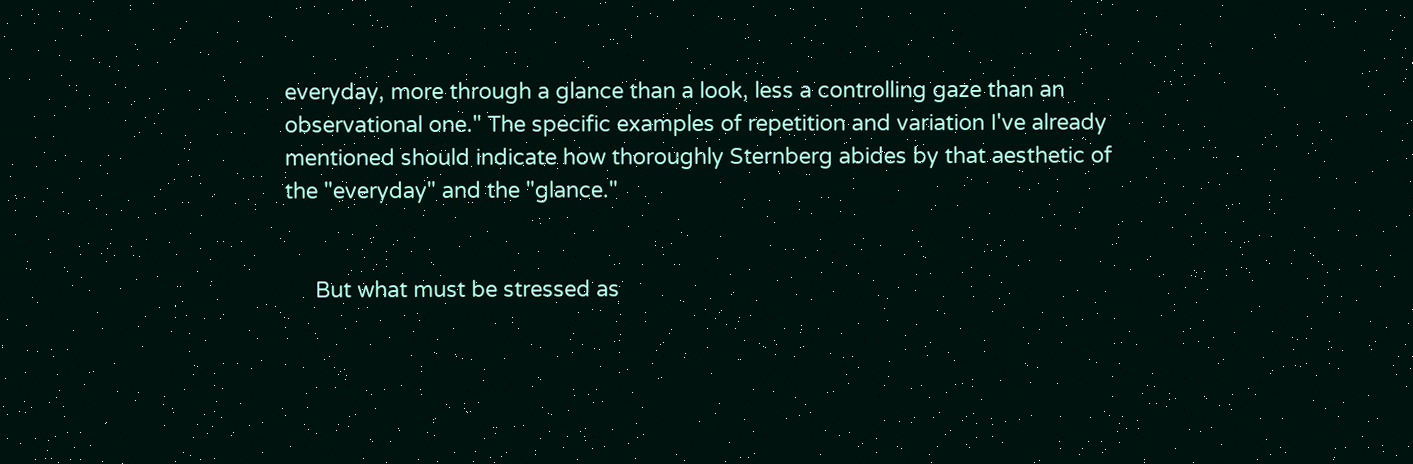everyday, more through a glance than a look, less a controlling gaze than an observational one." The specific examples of repetition and variation I've already mentioned should indicate how thoroughly Sternberg abides by that aesthetic of the "everyday" and the "glance."


     But what must be stressed as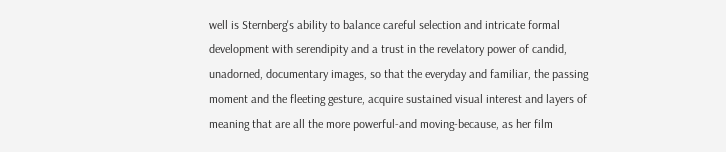well is Sternberg's ability to balance careful selection and intricate formal development with serendipity and a trust in the revelatory power of candid, unadorned, documentary images, so that the everyday and familiar, the passing moment and the fleeting gesture, acquire sustained visual interest and layers of meaning that are all the more powerful-and moving-because, as her film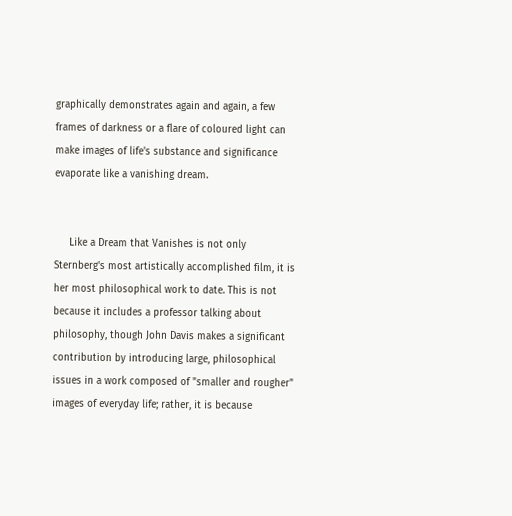graphically demonstrates again and again, a few frames of darkness or a flare of coloured light can make images of life's substance and significance evaporate like a vanishing dream.


     Like a Dream that Vanishes is not only Sternberg's most artistically accomplished film, it is her most philosophical work to date. This is not because it includes a professor talking about philosophy, though John Davis makes a significant contribution by introducing large, philosophical issues in a work composed of "smaller and rougher" images of everyday life; rather, it is because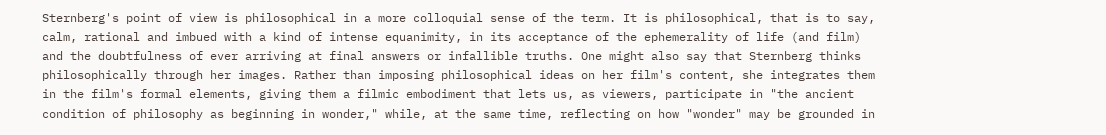Sternberg's point of view is philosophical in a more colloquial sense of the term. It is philosophical, that is to say, calm, rational and imbued with a kind of intense equanimity, in its acceptance of the ephemerality of life (and film) and the doubtfulness of ever arriving at final answers or infallible truths. One might also say that Sternberg thinks philosophically through her images. Rather than imposing philosophical ideas on her film's content, she integrates them in the film's formal elements, giving them a filmic embodiment that lets us, as viewers, participate in "the ancient condition of philosophy as beginning in wonder," while, at the same time, reflecting on how "wonder" may be grounded in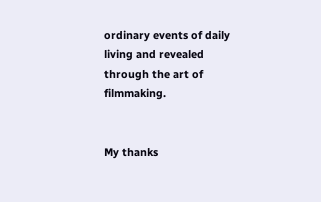ordinary events of daily living and revealed through the art of filmmaking.


My thanks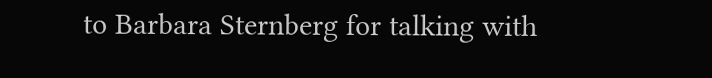to Barbara Sternberg for talking with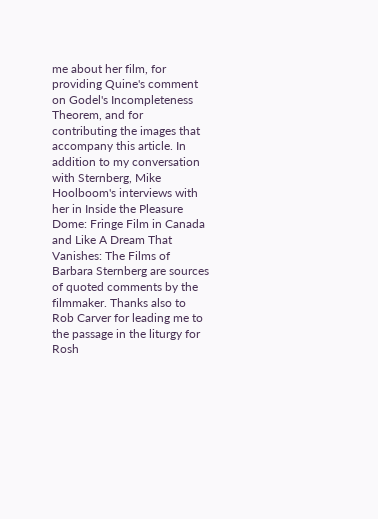me about her film, for providing Quine's comment on Godel's Incompleteness Theorem, and for contributing the images that accompany this article. In addition to my conversation with Sternberg, Mike Hoolboom's interviews with her in Inside the Pleasure Dome: Fringe Film in Canada and Like A Dream That Vanishes: The Films of Barbara Sternberg are sources of quoted comments by the filmmaker. Thanks also to Rob Carver for leading me to the passage in the liturgy for Rosh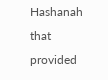Hashanah that provided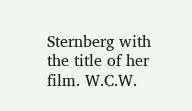Sternberg with the title of her film. W.C.W.